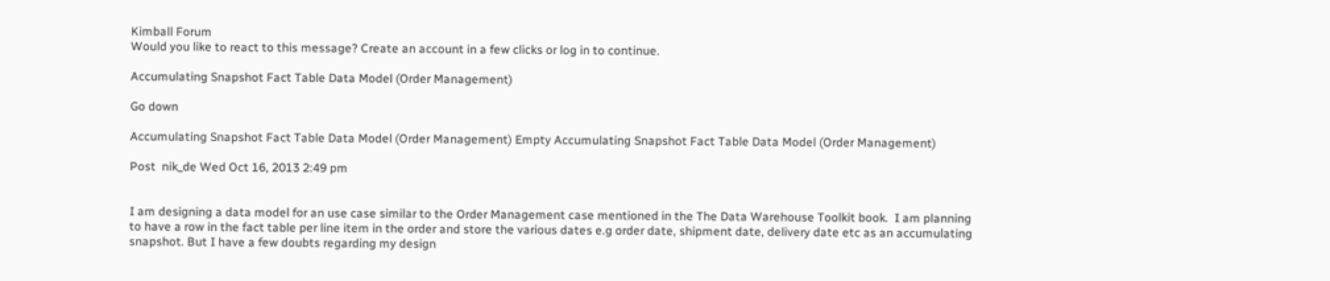Kimball Forum
Would you like to react to this message? Create an account in a few clicks or log in to continue.

Accumulating Snapshot Fact Table Data Model (Order Management)

Go down

Accumulating Snapshot Fact Table Data Model (Order Management) Empty Accumulating Snapshot Fact Table Data Model (Order Management)

Post  nik_de Wed Oct 16, 2013 2:49 pm


I am designing a data model for an use case similar to the Order Management case mentioned in the The Data Warehouse Toolkit book.  I am planning to have a row in the fact table per line item in the order and store the various dates e.g order date, shipment date, delivery date etc as an accumulating snapshot. But I have a few doubts regarding my design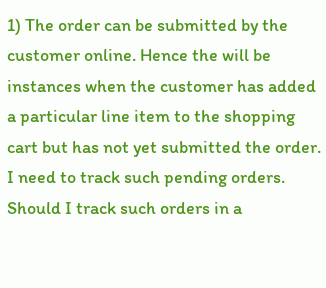1) The order can be submitted by the customer online. Hence the will be instances when the customer has added a particular line item to the shopping cart but has not yet submitted the order. I need to track such pending orders. Should I track such orders in a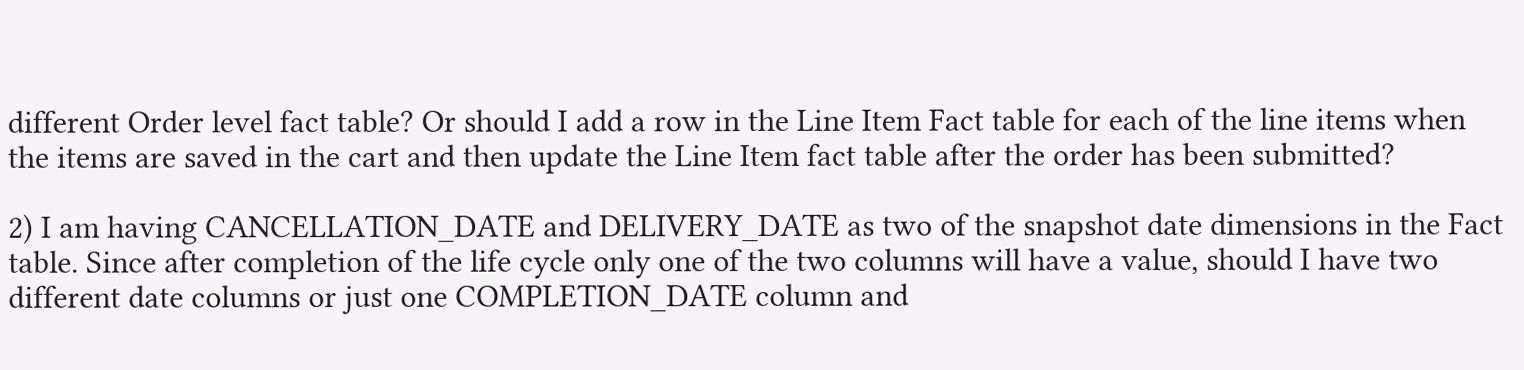different Order level fact table? Or should I add a row in the Line Item Fact table for each of the line items when the items are saved in the cart and then update the Line Item fact table after the order has been submitted?

2) I am having CANCELLATION_DATE and DELIVERY_DATE as two of the snapshot date dimensions in the Fact table. Since after completion of the life cycle only one of the two columns will have a value, should I have two different date columns or just one COMPLETION_DATE column and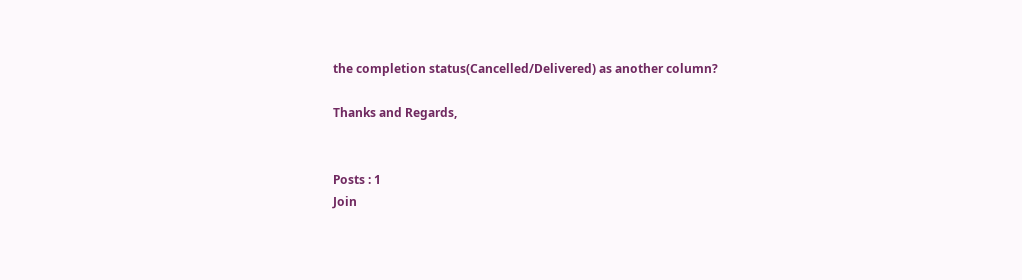the completion status(Cancelled/Delivered) as another column?

Thanks and Regards,


Posts : 1
Join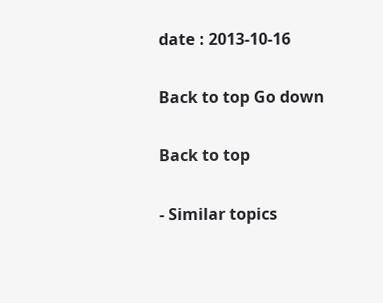date : 2013-10-16

Back to top Go down

Back to top

- Similar topics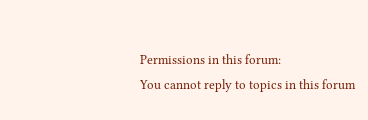Permissions in this forum:
You cannot reply to topics in this forum